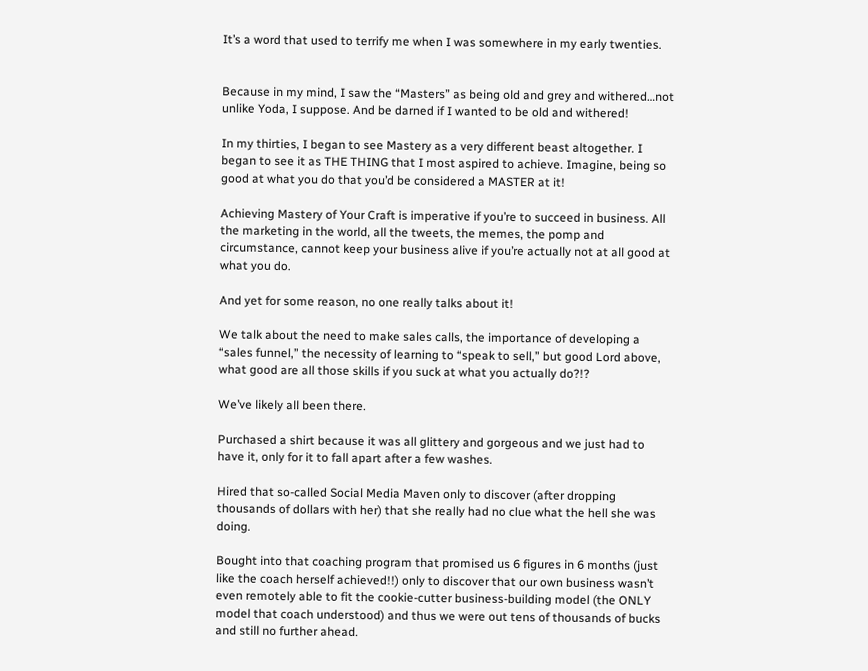It’s a word that used to terrify me when I was somewhere in my early twenties.


Because in my mind, I saw the “Masters” as being old and grey and withered…not unlike Yoda, I suppose. And be darned if I wanted to be old and withered!

In my thirties, I began to see Mastery as a very different beast altogether. I began to see it as THE THING that I most aspired to achieve. Imagine, being so good at what you do that you’d be considered a MASTER at it!

Achieving Mastery of Your Craft is imperative if you’re to succeed in business. All the marketing in the world, all the tweets, the memes, the pomp and circumstance, cannot keep your business alive if you’re actually not at all good at what you do.

And yet for some reason, no one really talks about it!

We talk about the need to make sales calls, the importance of developing a “sales funnel,” the necessity of learning to “speak to sell,” but good Lord above, what good are all those skills if you suck at what you actually do?!?

We’ve likely all been there.

Purchased a shirt because it was all glittery and gorgeous and we just had to have it, only for it to fall apart after a few washes.

Hired that so-called Social Media Maven only to discover (after dropping thousands of dollars with her) that she really had no clue what the hell she was doing.

Bought into that coaching program that promised us 6 figures in 6 months (just like the coach herself achieved!!) only to discover that our own business wasn’t even remotely able to fit the cookie-cutter business-building model (the ONLY model that coach understood) and thus we were out tens of thousands of bucks and still no further ahead.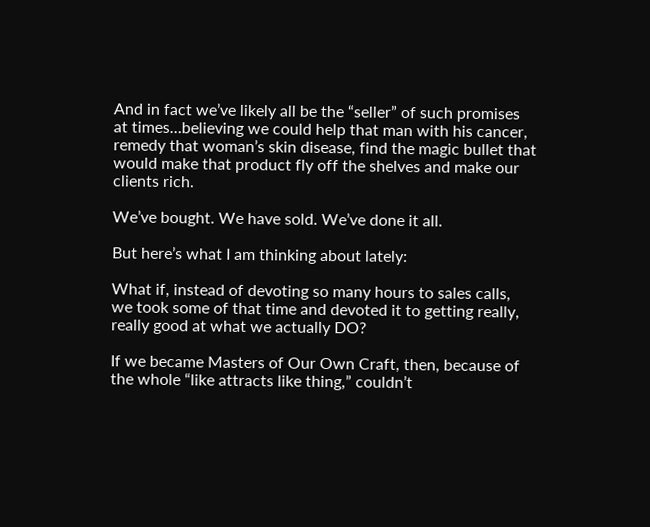And in fact we’ve likely all be the “seller” of such promises at times…believing we could help that man with his cancer, remedy that woman’s skin disease, find the magic bullet that would make that product fly off the shelves and make our clients rich.

We’ve bought. We have sold. We’ve done it all.

But here’s what I am thinking about lately:

What if, instead of devoting so many hours to sales calls, we took some of that time and devoted it to getting really, really good at what we actually DO?

If we became Masters of Our Own Craft, then, because of the whole “like attracts like thing,” couldn’t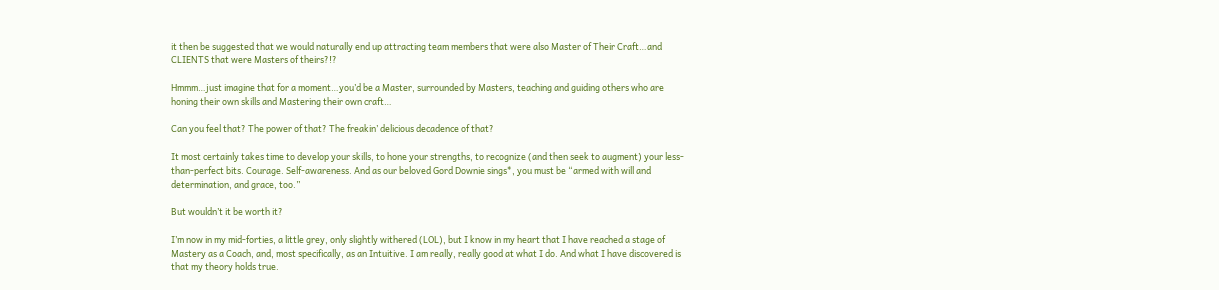it then be suggested that we would naturally end up attracting team members that were also Master of Their Craft…and CLIENTS that were Masters of theirs?!?

Hmmm…just imagine that for a moment…you’d be a Master, surrounded by Masters, teaching and guiding others who are honing their own skills and Mastering their own craft…

Can you feel that? The power of that? The freakin’ delicious decadence of that?

It most certainly takes time to develop your skills, to hone your strengths, to recognize (and then seek to augment) your less-than-perfect bits. Courage. Self-awareness. And as our beloved Gord Downie sings*, you must be “armed with will and determination, and grace, too.”

But wouldn’t it be worth it?

I’m now in my mid-forties, a little grey, only slightly withered (LOL), but I know in my heart that I have reached a stage of Mastery as a Coach, and, most specifically, as an Intuitive. I am really, really good at what I do. And what I have discovered is that my theory holds true.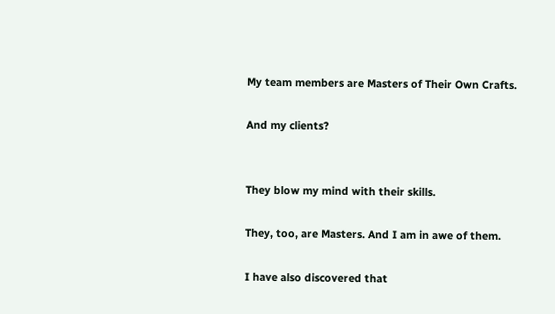My team members are Masters of Their Own Crafts.

And my clients?


They blow my mind with their skills.

They, too, are Masters. And I am in awe of them.

I have also discovered that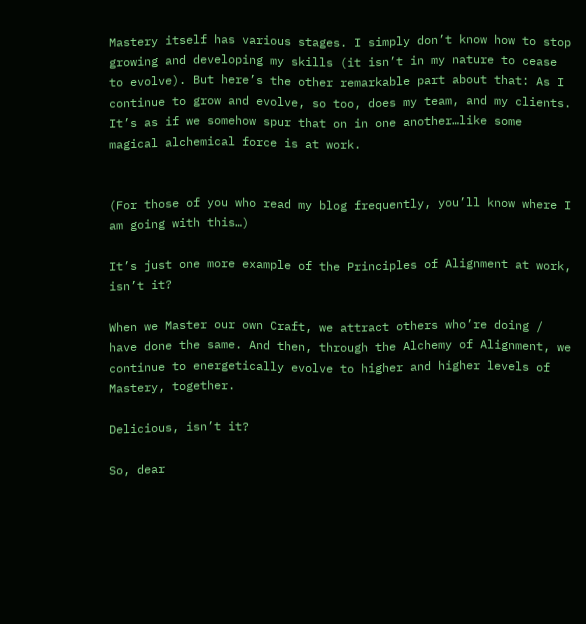Mastery itself has various stages. I simply don’t know how to stop growing and developing my skills (it isn’t in my nature to cease to evolve). But here’s the other remarkable part about that: As I continue to grow and evolve, so too, does my team, and my clients. It’s as if we somehow spur that on in one another…like some magical alchemical force is at work.


(For those of you who read my blog frequently, you’ll know where I am going with this…)

It’s just one more example of the Principles of Alignment at work, isn’t it?

When we Master our own Craft, we attract others who’re doing / have done the same. And then, through the Alchemy of Alignment, we continue to energetically evolve to higher and higher levels of Mastery, together.

Delicious, isn’t it?

So, dear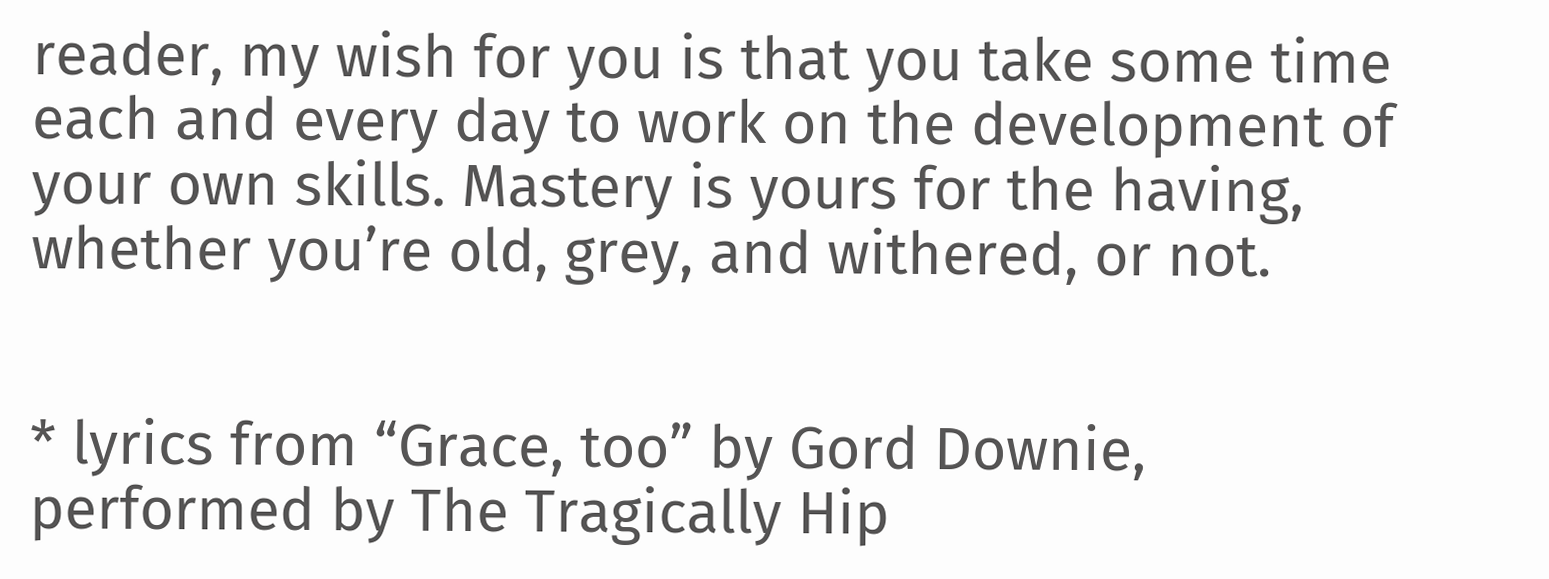reader, my wish for you is that you take some time each and every day to work on the development of your own skills. Mastery is yours for the having, whether you’re old, grey, and withered, or not.


* lyrics from “Grace, too” by Gord Downie, performed by The Tragically Hip